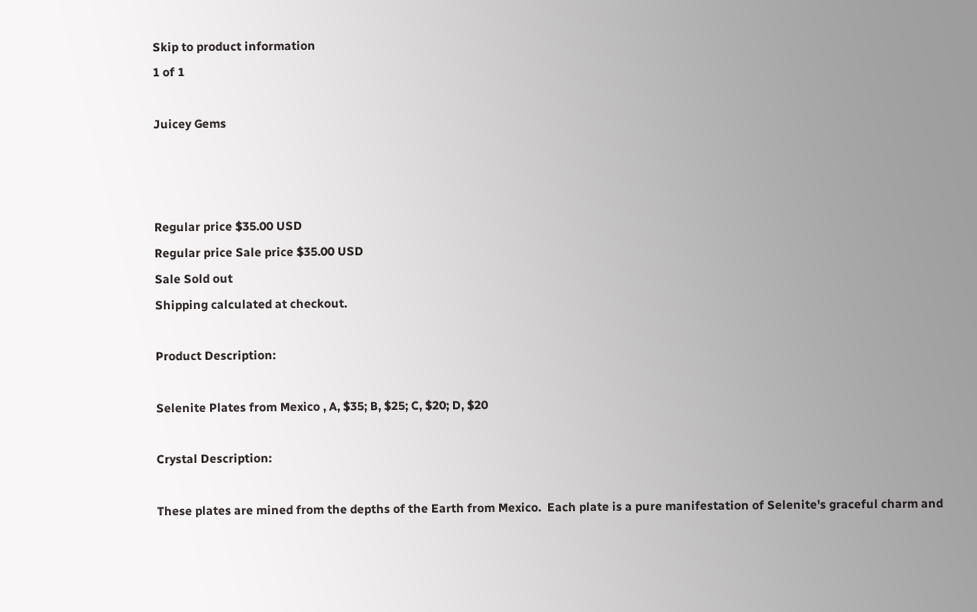Skip to product information
1 of 1

Juicey Gems



Regular price $35.00 USD
Regular price Sale price $35.00 USD
Sale Sold out
Shipping calculated at checkout.

Product Description:

Selenite Plates from Mexico , A, $35; B, $25; C, $20; D, $20

Crystal Description:

These plates are mined from the depths of the Earth from Mexico.  Each plate is a pure manifestation of Selenite's graceful charm and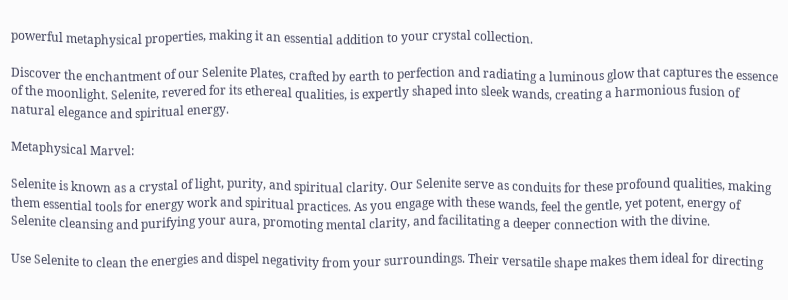powerful metaphysical properties, making it an essential addition to your crystal collection.

Discover the enchantment of our Selenite Plates, crafted by earth to perfection and radiating a luminous glow that captures the essence of the moonlight. Selenite, revered for its ethereal qualities, is expertly shaped into sleek wands, creating a harmonious fusion of natural elegance and spiritual energy.

Metaphysical Marvel:

Selenite is known as a crystal of light, purity, and spiritual clarity. Our Selenite serve as conduits for these profound qualities, making them essential tools for energy work and spiritual practices. As you engage with these wands, feel the gentle, yet potent, energy of Selenite cleansing and purifying your aura, promoting mental clarity, and facilitating a deeper connection with the divine.

Use Selenite to clean the energies and dispel negativity from your surroundings. Their versatile shape makes them ideal for directing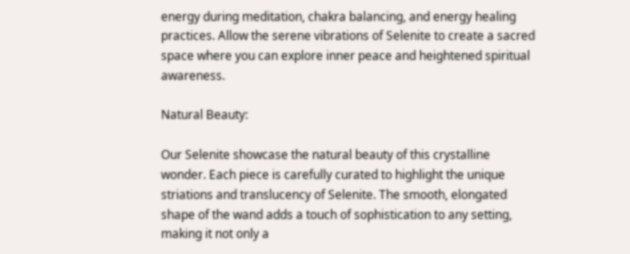energy during meditation, chakra balancing, and energy healing practices. Allow the serene vibrations of Selenite to create a sacred space where you can explore inner peace and heightened spiritual awareness.

Natural Beauty:

Our Selenite showcase the natural beauty of this crystalline wonder. Each piece is carefully curated to highlight the unique striations and translucency of Selenite. The smooth, elongated shape of the wand adds a touch of sophistication to any setting, making it not only a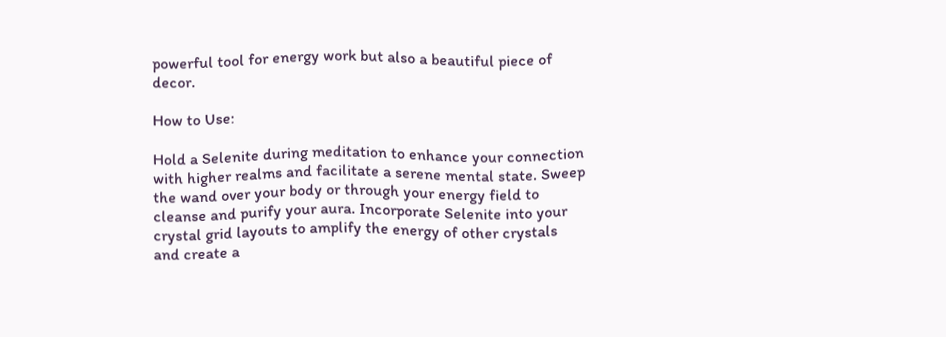powerful tool for energy work but also a beautiful piece of decor.

How to Use:

Hold a Selenite during meditation to enhance your connection with higher realms and facilitate a serene mental state. Sweep the wand over your body or through your energy field to cleanse and purify your aura. Incorporate Selenite into your crystal grid layouts to amplify the energy of other crystals and create a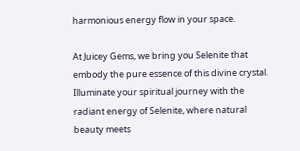harmonious energy flow in your space.

At Juicey Gems, we bring you Selenite that embody the pure essence of this divine crystal. Illuminate your spiritual journey with the radiant energy of Selenite, where natural beauty meets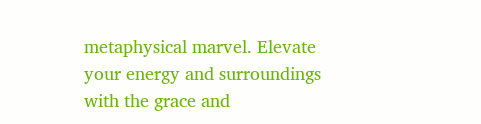metaphysical marvel. Elevate your energy and surroundings with the grace and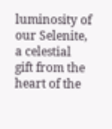luminosity of our Selenite, a celestial gift from the heart of the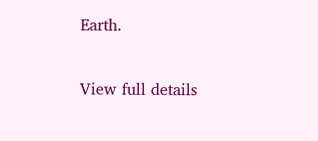Earth.

View full details